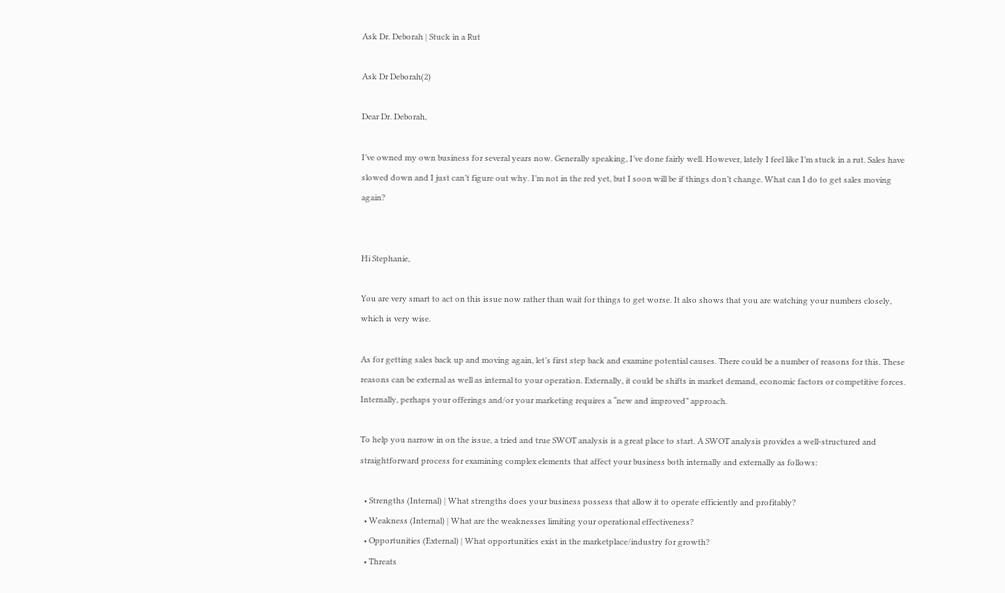Ask Dr. Deborah | Stuck in a Rut

Ask Dr Deborah(2)

Dear Dr. Deborah,

I’ve owned my own business for several years now. Generally speaking, I’ve done fairly well. However, lately I feel like I’m stuck in a rut. Sales have slowed down and I just can’t figure out why. I’m not in the red yet, but I soon will be if things don’t change. What can I do to get sales moving again?


Hi Stephanie,

You are very smart to act on this issue now rather than wait for things to get worse. It also shows that you are watching your numbers closely, which is very wise.

As for getting sales back up and moving again, let’s first step back and examine potential causes. There could be a number of reasons for this. These reasons can be external as well as internal to your operation. Externally, it could be shifts in market demand, economic factors or competitive forces. Internally, perhaps your offerings and/or your marketing requires a “new and improved” approach.

To help you narrow in on the issue, a tried and true SWOT analysis is a great place to start. A SWOT analysis provides a well-structured and straightforward process for examining complex elements that affect your business both internally and externally as follows:

  • Strengths (Internal) | What strengths does your business possess that allow it to operate efficiently and profitably?
  • Weakness (Internal) | What are the weaknesses limiting your operational effectiveness?
  • Opportunities (External) | What opportunities exist in the marketplace/industry for growth?
  • Threats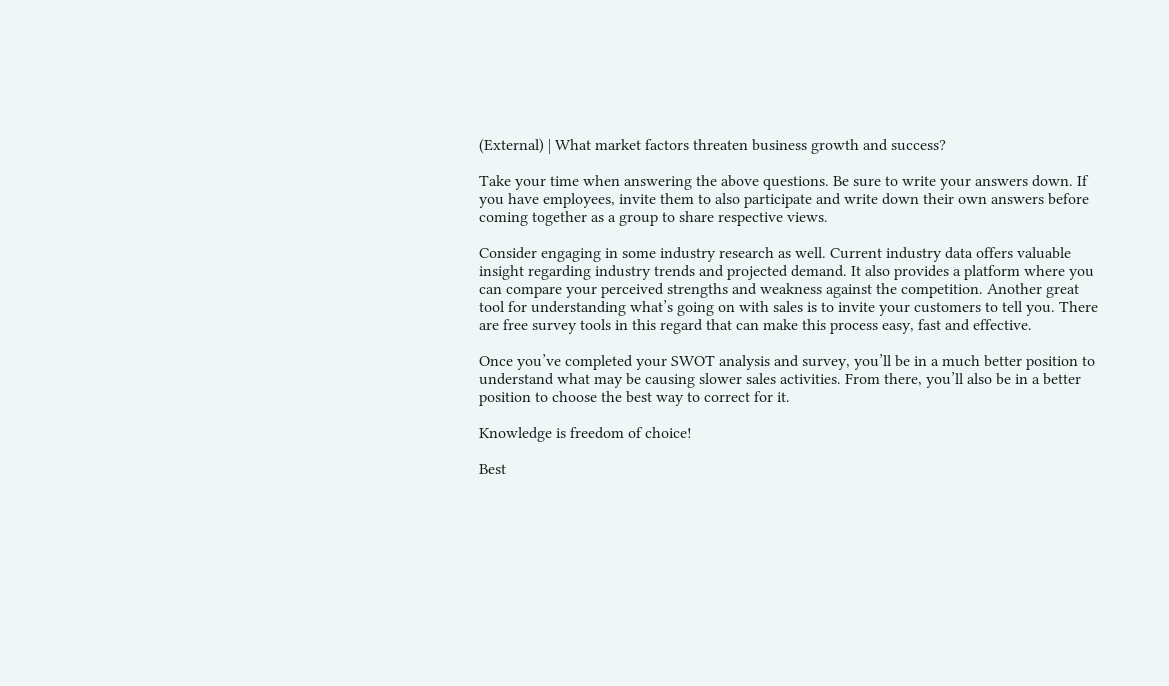(External) | What market factors threaten business growth and success?

Take your time when answering the above questions. Be sure to write your answers down. If you have employees, invite them to also participate and write down their own answers before coming together as a group to share respective views.

Consider engaging in some industry research as well. Current industry data offers valuable insight regarding industry trends and projected demand. It also provides a platform where you can compare your perceived strengths and weakness against the competition. Another great tool for understanding what’s going on with sales is to invite your customers to tell you. There are free survey tools in this regard that can make this process easy, fast and effective.

Once you’ve completed your SWOT analysis and survey, you’ll be in a much better position to understand what may be causing slower sales activities. From there, you’ll also be in a better position to choose the best way to correct for it.

Knowledge is freedom of choice!

Best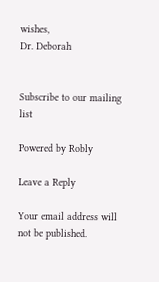wishes,
Dr. Deborah


Subscribe to our mailing list

Powered by Robly

Leave a Reply

Your email address will not be published.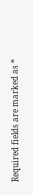Required fields are marked as *